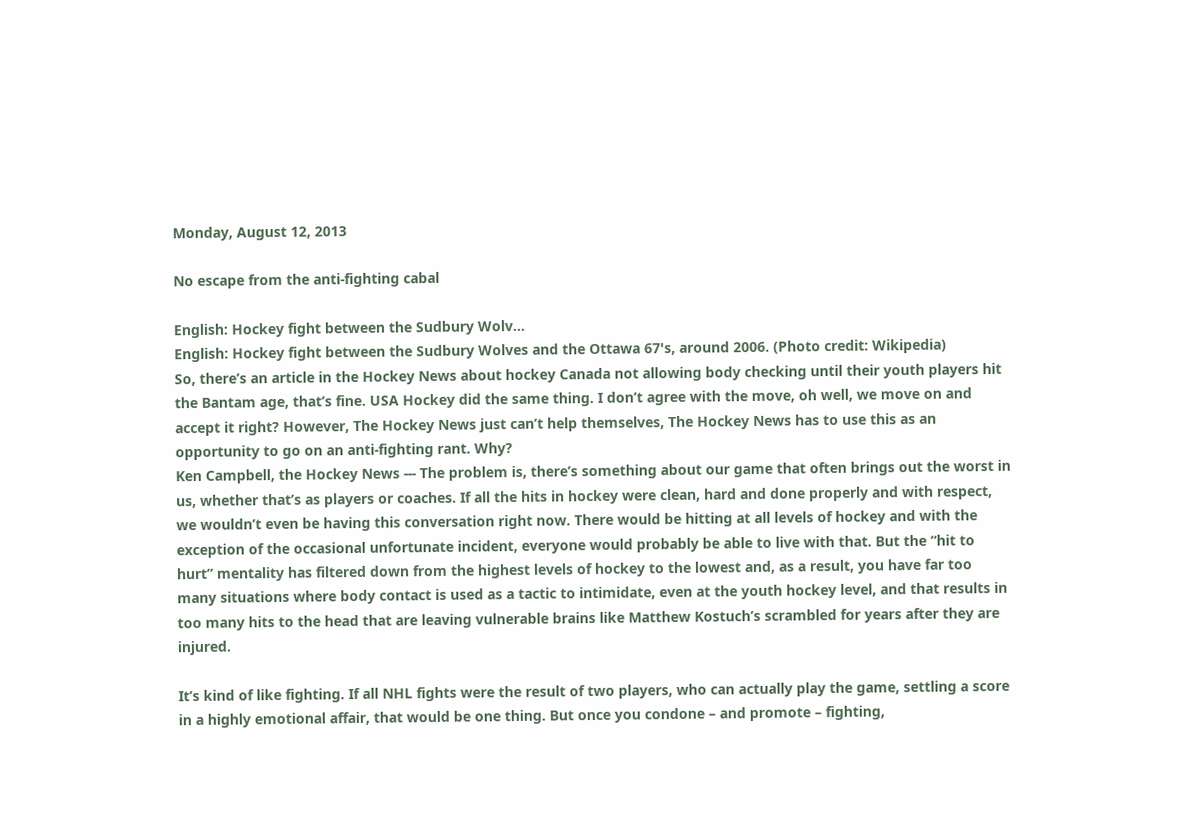Monday, August 12, 2013

No escape from the anti-fighting cabal

English: Hockey fight between the Sudbury Wolv...
English: Hockey fight between the Sudbury Wolves and the Ottawa 67's, around 2006. (Photo credit: Wikipedia)
So, there’s an article in the Hockey News about hockey Canada not allowing body checking until their youth players hit the Bantam age, that’s fine. USA Hockey did the same thing. I don’t agree with the move, oh well, we move on and accept it right? However, The Hockey News just can’t help themselves, The Hockey News has to use this as an opportunity to go on an anti-fighting rant. Why?
Ken Campbell, the Hockey News --- The problem is, there’s something about our game that often brings out the worst in us, whether that’s as players or coaches. If all the hits in hockey were clean, hard and done properly and with respect, we wouldn’t even be having this conversation right now. There would be hitting at all levels of hockey and with the exception of the occasional unfortunate incident, everyone would probably be able to live with that. But the “hit to hurt” mentality has filtered down from the highest levels of hockey to the lowest and, as a result, you have far too many situations where body contact is used as a tactic to intimidate, even at the youth hockey level, and that results in too many hits to the head that are leaving vulnerable brains like Matthew Kostuch’s scrambled for years after they are injured.

It’s kind of like fighting. If all NHL fights were the result of two players, who can actually play the game, settling a score in a highly emotional affair, that would be one thing. But once you condone – and promote – fighting,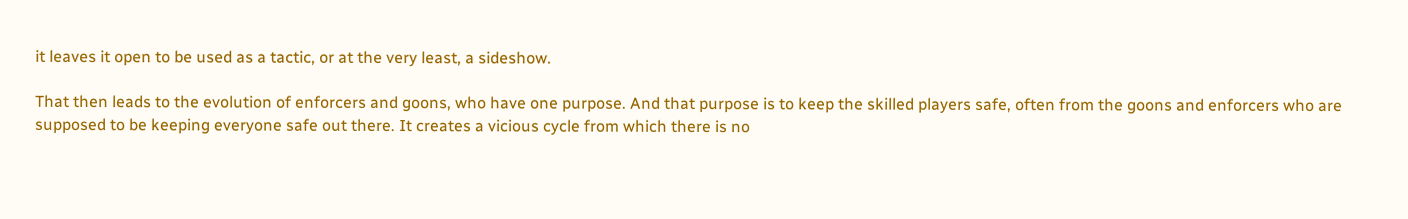it leaves it open to be used as a tactic, or at the very least, a sideshow.

That then leads to the evolution of enforcers and goons, who have one purpose. And that purpose is to keep the skilled players safe, often from the goons and enforcers who are supposed to be keeping everyone safe out there. It creates a vicious cycle from which there is no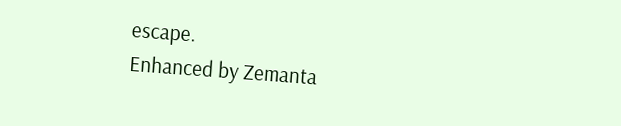escape.
Enhanced by Zemanta